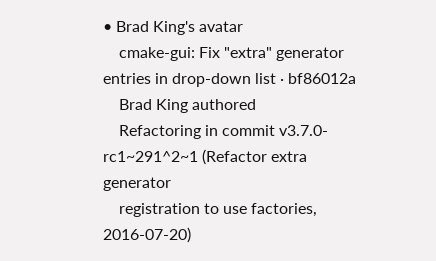• Brad King's avatar
    cmake-gui: Fix "extra" generator entries in drop-down list · bf86012a
    Brad King authored
    Refactoring in commit v3.7.0-rc1~291^2~1 (Refactor extra generator
    registration to use factories, 2016-07-20)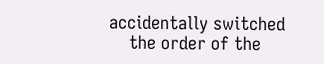accidentally switched
    the order of the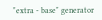"extra - base" generator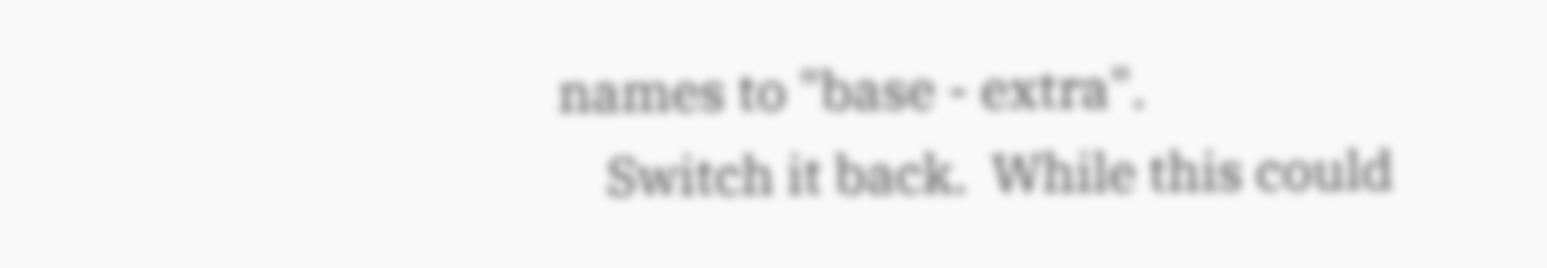names to "base - extra".
    Switch it back.  While this could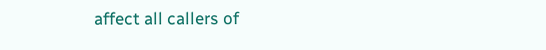affect all callers of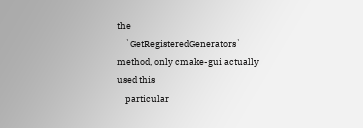the
    `GetRegisteredGenerators` method, only cmake-gui actually used this
    particular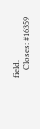field.
    Closes: #16359